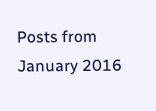Posts from January 2016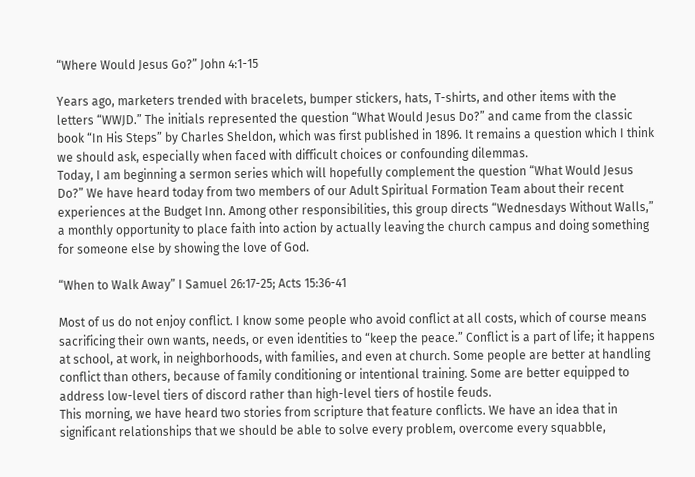“Where Would Jesus Go?” John 4:1-15

Years ago, marketers trended with bracelets, bumper stickers, hats, T-shirts, and other items with the letters “WWJD.” The initials represented the question “What Would Jesus Do?” and came from the classic book “In His Steps” by Charles Sheldon, which was first published in 1896. It remains a question which I think we should ask, especially when faced with difficult choices or confounding dilemmas.
Today, I am beginning a sermon series which will hopefully complement the question “What Would Jesus Do?” We have heard today from two members of our Adult Spiritual Formation Team about their recent experiences at the Budget Inn. Among other responsibilities, this group directs “Wednesdays Without Walls,” a monthly opportunity to place faith into action by actually leaving the church campus and doing something for someone else by showing the love of God.

“When to Walk Away” I Samuel 26:17-25; Acts 15:36-41

Most of us do not enjoy conflict. I know some people who avoid conflict at all costs, which of course means sacrificing their own wants, needs, or even identities to “keep the peace.” Conflict is a part of life; it happens at school, at work, in neighborhoods, with families, and even at church. Some people are better at handling conflict than others, because of family conditioning or intentional training. Some are better equipped to address low-level tiers of discord rather than high-level tiers of hostile feuds.
This morning, we have heard two stories from scripture that feature conflicts. We have an idea that in significant relationships that we should be able to solve every problem, overcome every squabble,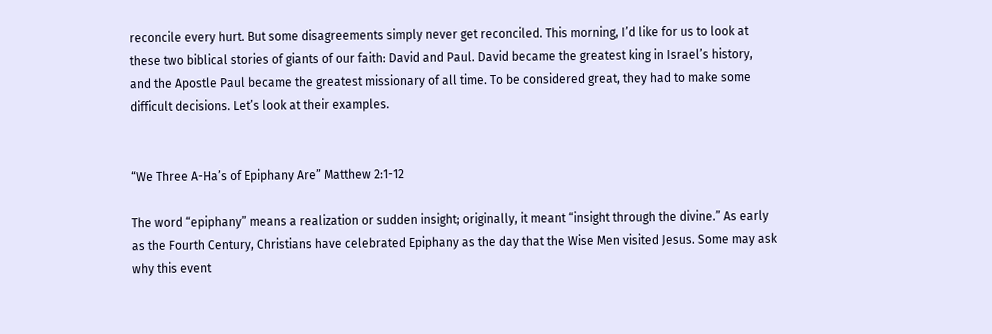reconcile every hurt. But some disagreements simply never get reconciled. This morning, I’d like for us to look at these two biblical stories of giants of our faith: David and Paul. David became the greatest king in Israel’s history, and the Apostle Paul became the greatest missionary of all time. To be considered great, they had to make some difficult decisions. Let’s look at their examples.


“We Three A-Ha’s of Epiphany Are” Matthew 2:1-12

The word “epiphany” means a realization or sudden insight; originally, it meant “insight through the divine.” As early as the Fourth Century, Christians have celebrated Epiphany as the day that the Wise Men visited Jesus. Some may ask why this event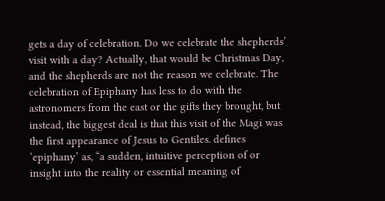gets a day of celebration. Do we celebrate the shepherds’ visit with a day? Actually, that would be Christmas Day, and the shepherds are not the reason we celebrate. The celebration of Epiphany has less to do with the astronomers from the east or the gifts they brought, but instead, the biggest deal is that this visit of the Magi was the first appearance of Jesus to Gentiles. defines ‘epiphany’ as, “a sudden, intuitive perception of or insight into the reality or essential meaning of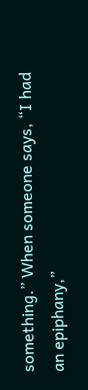something.” When someone says, “I had an epiphany,”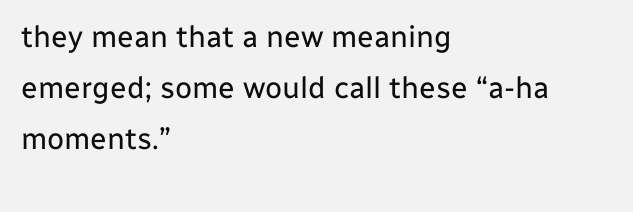they mean that a new meaning emerged; some would call these “a-ha moments.”